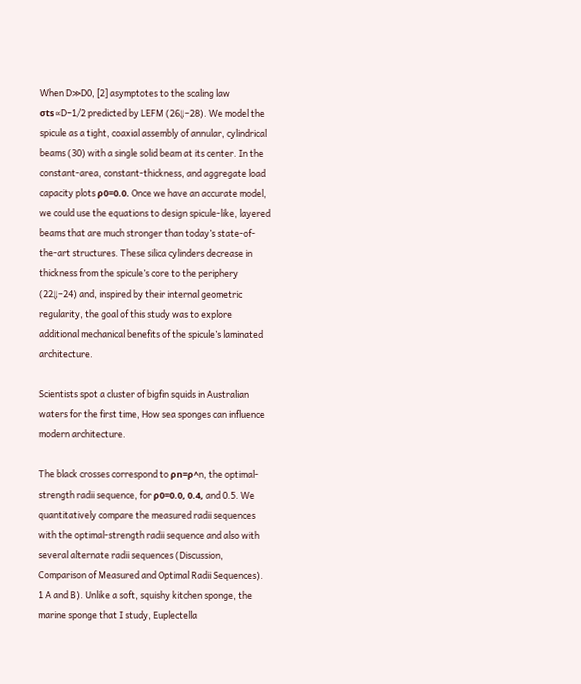When D≫D0, [2] asymptotes to the scaling law σts∝D−1/2 predicted by LEFM (26⇓–28). We model the spicule as a tight, coaxial assembly of annular, cylindrical beams (30) with a single solid beam at its center. In the constant-area, constant-thickness, and aggregate load capacity plots ρ0=0.0. Once we have an accurate model, we could use the equations to design spicule-like, layered beams that are much stronger than today’s state-of-the-art structures. These silica cylinders decrease in thickness from the spicule’s core to the periphery (22⇓–24) and, inspired by their internal geometric regularity, the goal of this study was to explore additional mechanical benefits of the spicule’s laminated architecture.

Scientists spot a cluster of bigfin squids in Australian waters for the first time, How sea sponges can influence modern architecture.

The black crosses correspond to ρn=ρ^n, the optimal-strength radii sequence, for ρ0=0.0, 0.4, and 0.5. We quantitatively compare the measured radii sequences with the optimal-strength radii sequence and also with several alternate radii sequences (Discussion, Comparison of Measured and Optimal Radii Sequences). 1 A and B). Unlike a soft, squishy kitchen sponge, the marine sponge that I study, Euplectella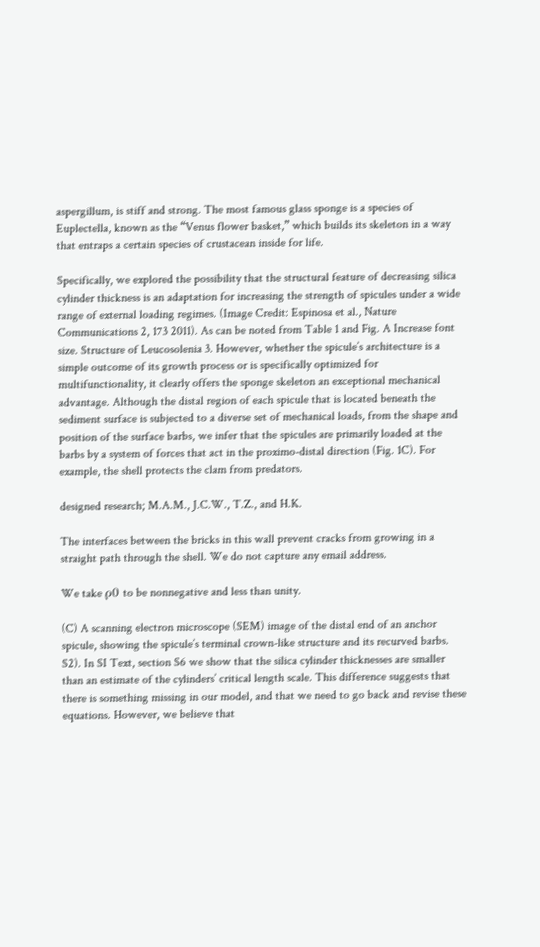aspergillum, is stiff and strong. The most famous glass sponge is a species of Euplectella, known as the “Venus flower basket,” which builds its skeleton in a way that entraps a certain species of crustacean inside for life.

Specifically, we explored the possibility that the structural feature of decreasing silica cylinder thickness is an adaptation for increasing the strength of spicules under a wide range of external loading regimes. (Image Credit: Espinosa et al., Nature Communications 2, 173 2011). As can be noted from Table 1 and Fig. A Increase font size. Structure of Leucosolenia 3. However, whether the spicule’s architecture is a simple outcome of its growth process or is specifically optimized for multifunctionality, it clearly offers the sponge skeleton an exceptional mechanical advantage. Although the distal region of each spicule that is located beneath the sediment surface is subjected to a diverse set of mechanical loads, from the shape and position of the surface barbs, we infer that the spicules are primarily loaded at the barbs by a system of forces that act in the proximo-distal direction (Fig. 1C). For example, the shell protects the clam from predators.

designed research; M.A.M., J.C.W., T.Z., and H.K.

The interfaces between the bricks in this wall prevent cracks from growing in a straight path through the shell. We do not capture any email address.

We take ρ0 to be nonnegative and less than unity.

(C) A scanning electron microscope (SEM) image of the distal end of an anchor spicule, showing the spicule’s terminal crown-like structure and its recurved barbs. S2). In SI Text, section S6 we show that the silica cylinder thicknesses are smaller than an estimate of the cylinders’ critical length scale. This difference suggests that there is something missing in our model, and that we need to go back and revise these equations. However, we believe that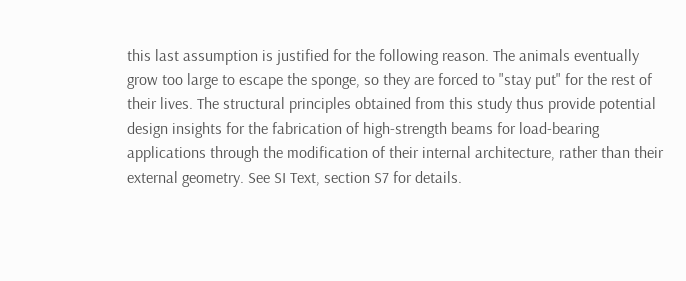this last assumption is justified for the following reason. The animals eventually grow too large to escape the sponge, so they are forced to "stay put" for the rest of their lives. The structural principles obtained from this study thus provide potential design insights for the fabrication of high-strength beams for load-bearing applications through the modification of their internal architecture, rather than their external geometry. See SI Text, section S7 for details.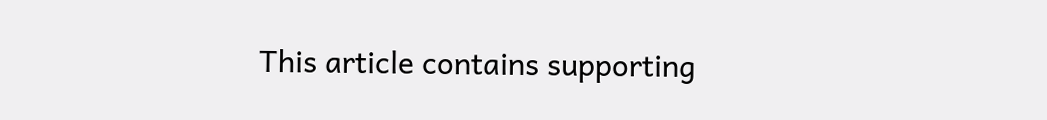This article contains supporting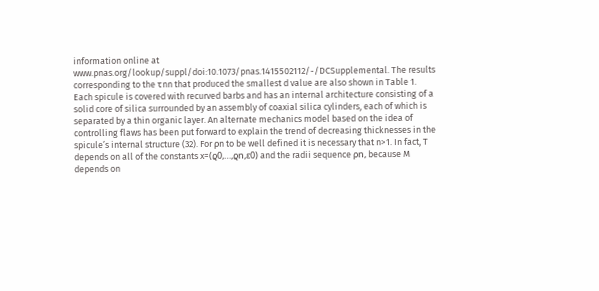information online at www.pnas.org/lookup/suppl/doi:10.1073/pnas.1415502112/-/DCSupplemental. The results corresponding to the τnn that produced the smallest d value are also shown in Table 1. Each spicule is covered with recurved barbs and has an internal architecture consisting of a solid core of silica surrounded by an assembly of coaxial silica cylinders, each of which is separated by a thin organic layer. An alternate mechanics model based on the idea of controlling flaws has been put forward to explain the trend of decreasing thicknesses in the spicule’s internal structure (32). For ρn to be well defined it is necessary that n>1. In fact, T depends on all of the constants x=(ϱ0,…,ϱn,ε0) and the radii sequence ρn, because M depends on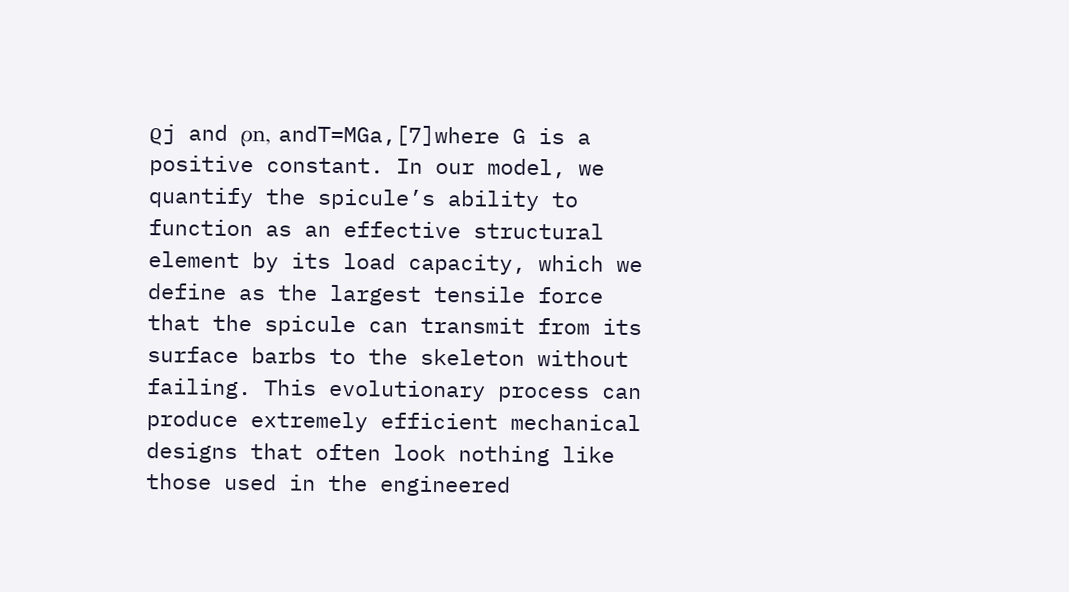ϱj and ρn, andT=MGa,[7]where G is a positive constant. In our model, we quantify the spicule’s ability to function as an effective structural element by its load capacity, which we define as the largest tensile force that the spicule can transmit from its surface barbs to the skeleton without failing. This evolutionary process can produce extremely efficient mechanical designs that often look nothing like those used in the engineered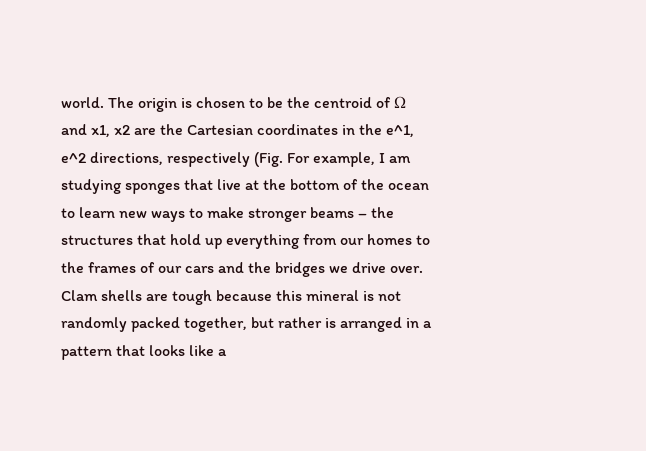world. The origin is chosen to be the centroid of Ω and x1, x2 are the Cartesian coordinates in the e^1, e^2 directions, respectively (Fig. For example, I am studying sponges that live at the bottom of the ocean to learn new ways to make stronger beams – the structures that hold up everything from our homes to the frames of our cars and the bridges we drive over. Clam shells are tough because this mineral is not randomly packed together, but rather is arranged in a pattern that looks like a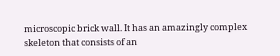microscopic brick wall. It has an amazingly complex skeleton that consists of an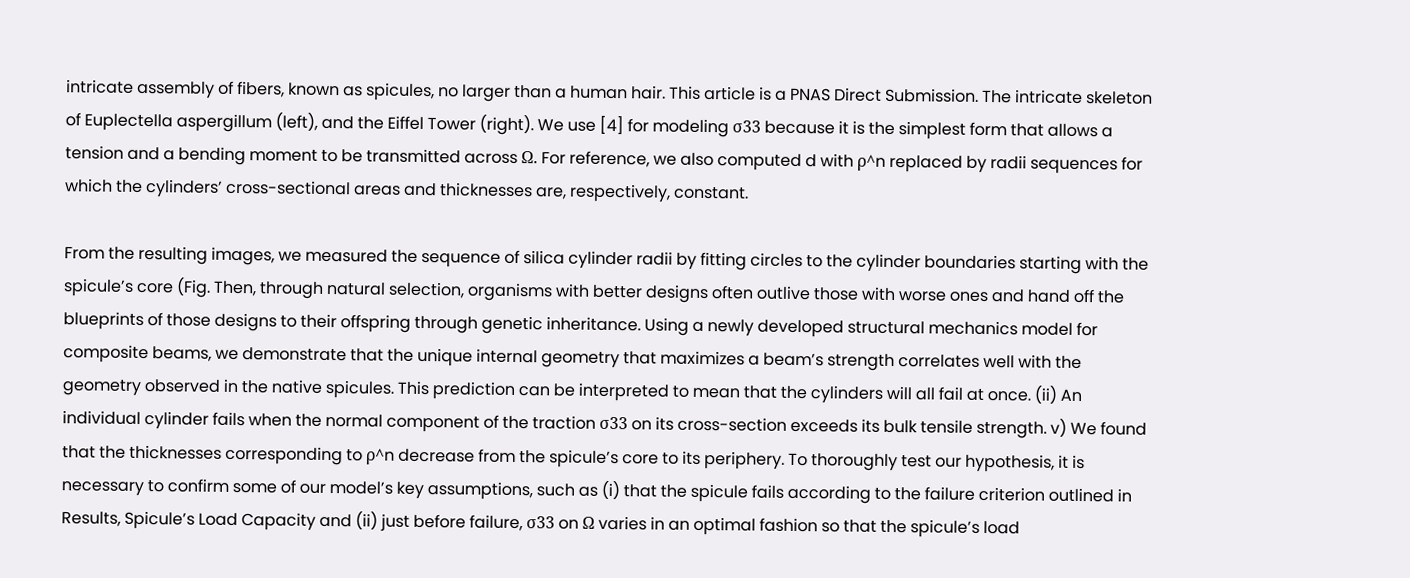intricate assembly of fibers, known as spicules, no larger than a human hair. This article is a PNAS Direct Submission. The intricate skeleton of Euplectella aspergillum (left), and the Eiffel Tower (right). We use [4] for modeling σ33 because it is the simplest form that allows a tension and a bending moment to be transmitted across Ω. For reference, we also computed d with ρ^n replaced by radii sequences for which the cylinders’ cross-sectional areas and thicknesses are, respectively, constant.

From the resulting images, we measured the sequence of silica cylinder radii by fitting circles to the cylinder boundaries starting with the spicule’s core (Fig. Then, through natural selection, organisms with better designs often outlive those with worse ones and hand off the blueprints of those designs to their offspring through genetic inheritance. Using a newly developed structural mechanics model for composite beams, we demonstrate that the unique internal geometry that maximizes a beam’s strength correlates well with the geometry observed in the native spicules. This prediction can be interpreted to mean that the cylinders will all fail at once. (ii) An individual cylinder fails when the normal component of the traction σ33 on its cross-section exceeds its bulk tensile strength. v) We found that the thicknesses corresponding to ρ^n decrease from the spicule’s core to its periphery. To thoroughly test our hypothesis, it is necessary to confirm some of our model’s key assumptions, such as (i) that the spicule fails according to the failure criterion outlined in Results, Spicule’s Load Capacity and (ii) just before failure, σ33 on Ω varies in an optimal fashion so that the spicule’s load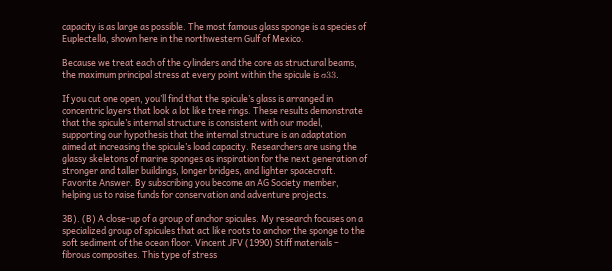capacity is as large as possible. The most famous glass sponge is a species of Euplectella, shown here in the northwestern Gulf of Mexico.

Because we treat each of the cylinders and the core as structural beams, the maximum principal stress at every point within the spicule is σ33.

If you cut one open, you’ll find that the spicule’s glass is arranged in concentric layers that look a lot like tree rings. These results demonstrate that the spicule’s internal structure is consistent with our model, supporting our hypothesis that the internal structure is an adaptation aimed at increasing the spicule’s load capacity. Researchers are using the glassy skeletons of marine sponges as inspiration for the next generation of stronger and taller buildings, longer bridges, and lighter spacecraft. Favorite Answer. By subscribing you become an AG Society member, helping us to raise funds for conservation and adventure projects.

3B). (B) A close-up of a group of anchor spicules. My research focuses on a specialized group of spicules that act like roots to anchor the sponge to the soft sediment of the ocean floor. Vincent JFV (1990) Stiff materials – fibrous composites. This type of stress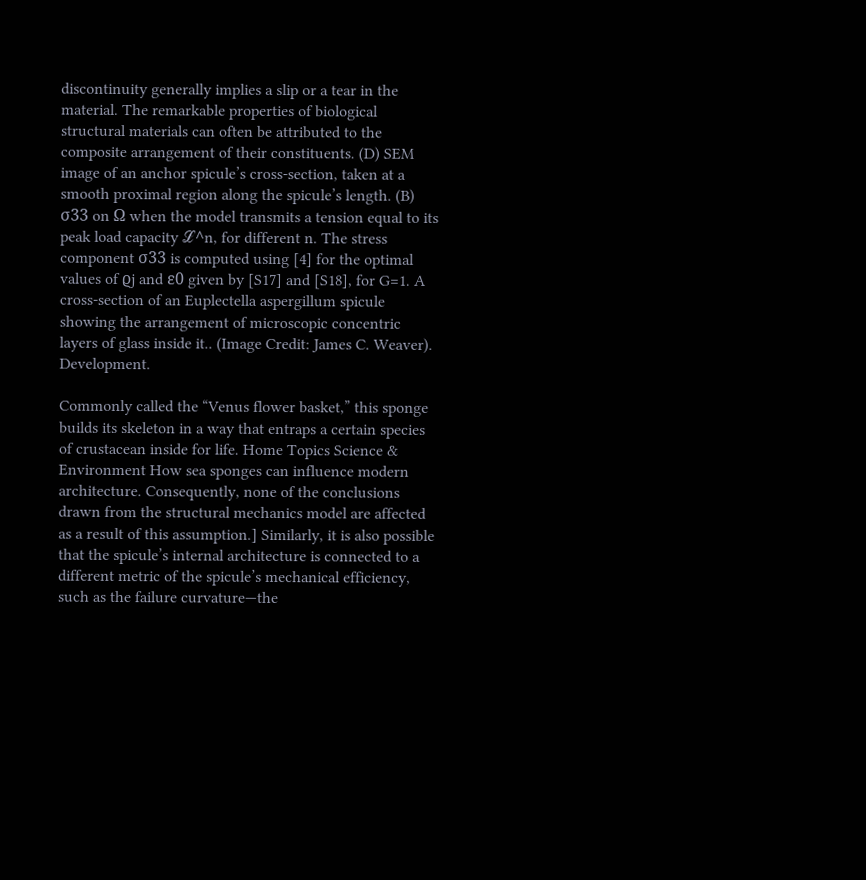discontinuity generally implies a slip or a tear in the material. The remarkable properties of biological structural materials can often be attributed to the composite arrangement of their constituents. (D) SEM image of an anchor spicule’s cross-section, taken at a smooth proximal region along the spicule’s length. (B) σ33 on Ω when the model transmits a tension equal to its peak load capacity ℒ^n, for different n. The stress component σ33 is computed using [4] for the optimal values of ϱj and ε0 given by [S17] and [S18], for G=1. A cross-section of an Euplectella aspergillum spicule showing the arrangement of microscopic concentric layers of glass inside it.. (Image Credit: James C. Weaver). Development.

Commonly called the “Venus flower basket,” this sponge builds its skeleton in a way that entraps a certain species of crustacean inside for life. Home Topics Science & Environment How sea sponges can influence modern architecture. Consequently, none of the conclusions drawn from the structural mechanics model are affected as a result of this assumption.] Similarly, it is also possible that the spicule’s internal architecture is connected to a different metric of the spicule’s mechanical efficiency, such as the failure curvature—the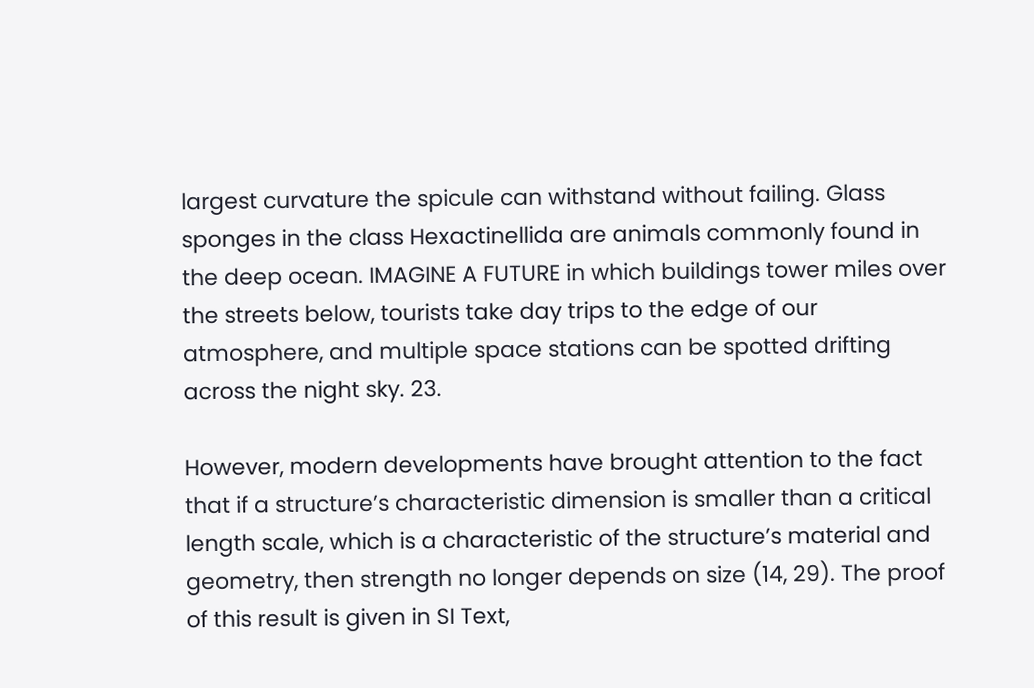largest curvature the spicule can withstand without failing. Glass sponges in the class Hexactinellida are animals commonly found in the deep ocean. IMAGINE A FUTURE in which buildings tower miles over the streets below, tourists take day trips to the edge of our atmosphere, and multiple space stations can be spotted drifting across the night sky. 23.

However, modern developments have brought attention to the fact that if a structure’s characteristic dimension is smaller than a critical length scale, which is a characteristic of the structure’s material and geometry, then strength no longer depends on size (14, 29). The proof of this result is given in SI Text,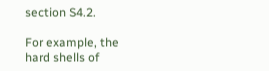section S4.2.

For example, the hard shells of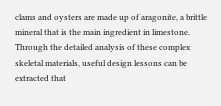clams and oysters are made up of aragonite, a brittle mineral that is the main ingredient in limestone. Through the detailed analysis of these complex skeletal materials, useful design lessons can be extracted that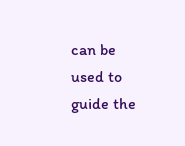can be used to guide the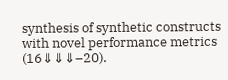synthesis of synthetic constructs with novel performance metrics (16⇓⇓⇓–20).